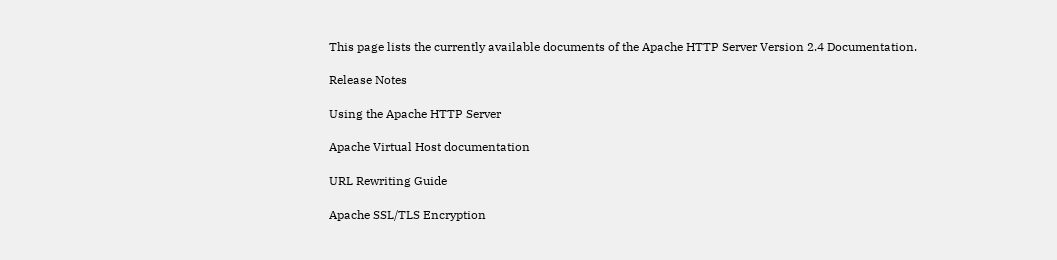This page lists the currently available documents of the Apache HTTP Server Version 2.4 Documentation.

Release Notes

Using the Apache HTTP Server

Apache Virtual Host documentation

URL Rewriting Guide

Apache SSL/TLS Encryption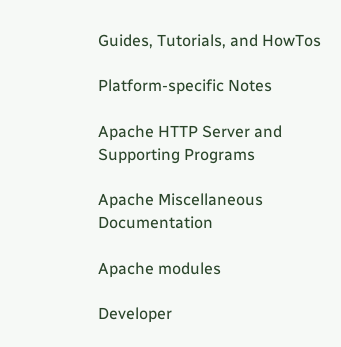Guides, Tutorials, and HowTos

Platform-specific Notes

Apache HTTP Server and Supporting Programs

Apache Miscellaneous Documentation

Apache modules

Developer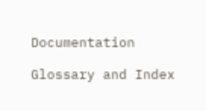Documentation

Glossary and Index